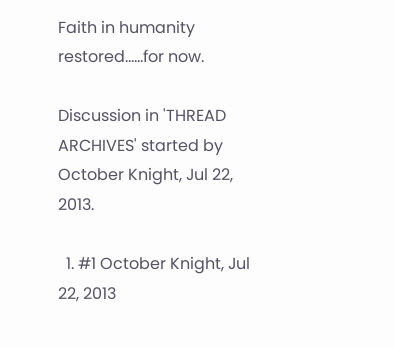Faith in humanity restored......for now.

Discussion in 'THREAD ARCHIVES' started by October Knight, Jul 22, 2013.

  1. #1 October Knight, Jul 22, 2013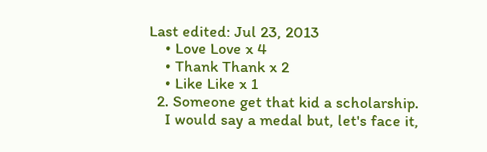Last edited: Jul 23, 2013
    • Love Love x 4
    • Thank Thank x 2
    • Like Like x 1
  2. Someone get that kid a scholarship.
    I would say a medal but, let's face it,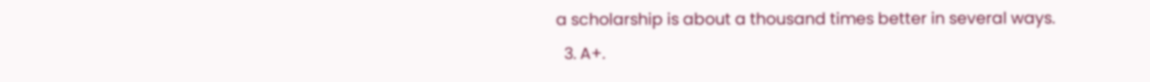a scholarship is about a thousand times better in several ways.
  3. A+.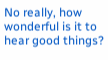No really, how wonderful is it to hear good things?